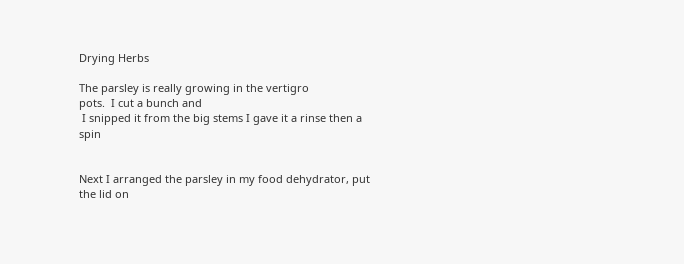Drying Herbs

The parsley is really growing in the vertigro
pots.  I cut a bunch and
 I snipped it from the big stems I gave it a rinse then a spin


Next I arranged the parsley in my food dehydrator, put the lid on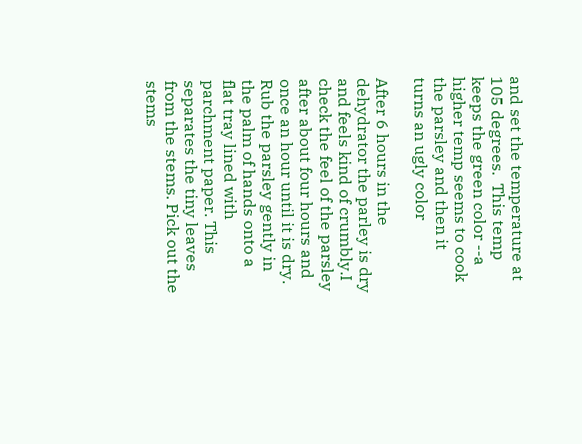and set the temperature at 105 degrees.  This temp keeps the green color --a  higher temp seems to cook the parsley and then it turns an ugly color

After 6 hours in the dehydrator the parley is dry and feels kind of crumbly.I check the feel of the parsley after about four hours and once an hour until it is dry. Rub the parsley gently in the palm of hands onto a flat tray lined with parchment paper. This separates the tiny leaves from the stems. Pick out the stems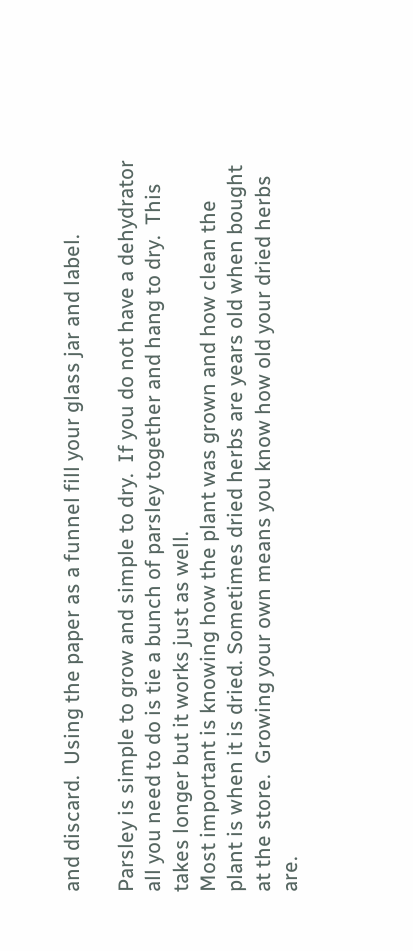and discard.  Using the paper as a funnel fill your glass jar and label.

Parsley is simple to grow and simple to dry.  If you do not have a dehydrator all you need to do is tie a bunch of parsley together and hang to dry.  This takes longer but it works just as well.
Most important is knowing how the plant was grown and how clean the plant is when it is dried. Sometimes dried herbs are years old when bought at the store.  Growing your own means you know how old your dried herbs are.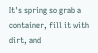It's spring so grab a container, fill it with dirt, and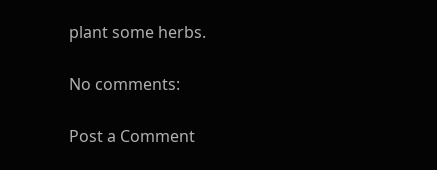plant some herbs.

No comments:

Post a Comment